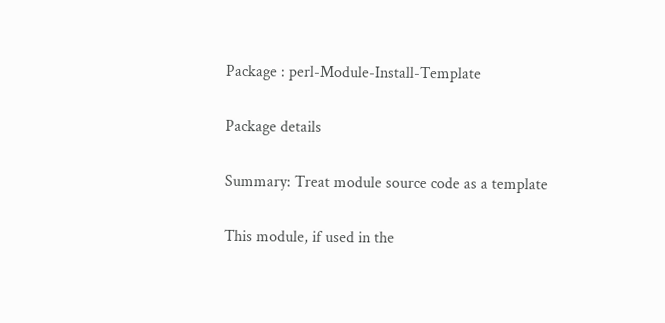Package : perl-Module-Install-Template

Package details

Summary: Treat module source code as a template

This module, if used in the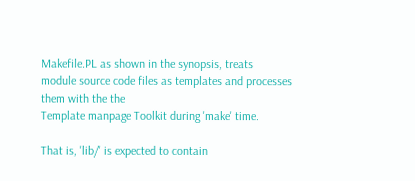Makefile.PL as shown in the synopsis, treats
module source code files as templates and processes them with the the
Template manpage Toolkit during 'make' time.

That is, 'lib/' is expected to contain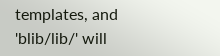templates, and 'blib/lib/' will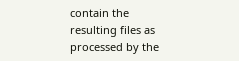contain the resulting files as processed by the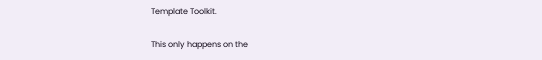Template Toolkit.

This only happens on the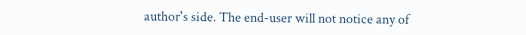author's side. The end-user will not notice any of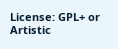License: GPL+ or Artistic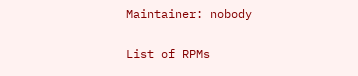Maintainer: nobody

List of RPMs